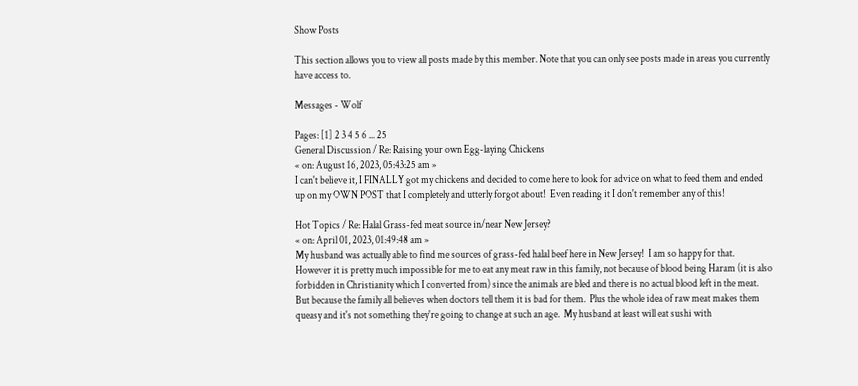Show Posts

This section allows you to view all posts made by this member. Note that you can only see posts made in areas you currently have access to.

Messages - Wolf

Pages: [1] 2 3 4 5 6 ... 25
General Discussion / Re: Raising your own Egg-laying Chickens
« on: August 16, 2023, 05:43:25 am »
I can't believe it, I FINALLY got my chickens and decided to come here to look for advice on what to feed them and ended up on my OWN POST that I completely and utterly forgot about!  Even reading it I don't remember any of this!

Hot Topics / Re: Halal Grass-fed meat source in/near New Jersey?
« on: April 01, 2023, 01:49:48 am »
My husband was actually able to find me sources of grass-fed halal beef here in New Jersey!  I am so happy for that.  However it is pretty much impossible for me to eat any meat raw in this family, not because of blood being Haram (it is also forbidden in Christianity which I converted from) since the animals are bled and there is no actual blood left in the meat.  But because the family all believes when doctors tell them it is bad for them.  Plus the whole idea of raw meat makes them queasy and it's not something they're going to change at such an age.  My husband at least will eat sushi with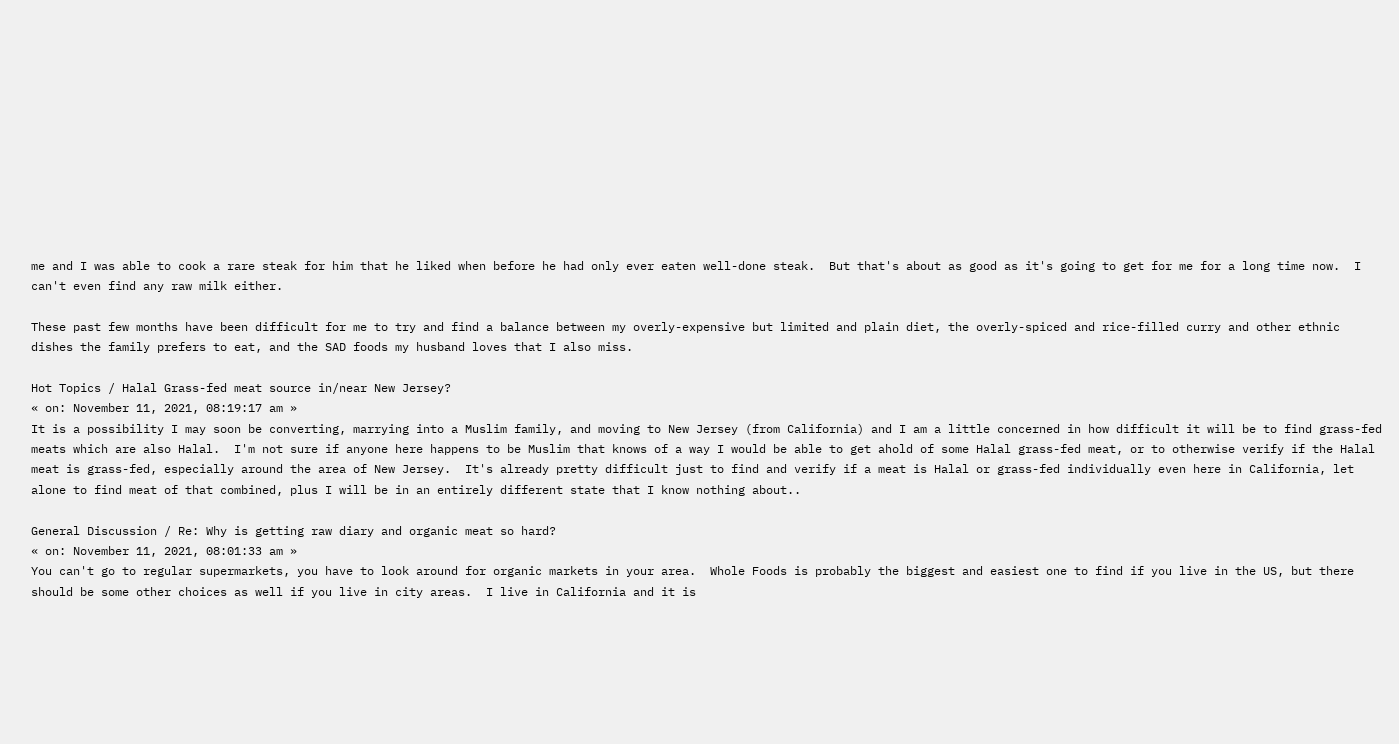me and I was able to cook a rare steak for him that he liked when before he had only ever eaten well-done steak.  But that's about as good as it's going to get for me for a long time now.  I can't even find any raw milk either.

These past few months have been difficult for me to try and find a balance between my overly-expensive but limited and plain diet, the overly-spiced and rice-filled curry and other ethnic dishes the family prefers to eat, and the SAD foods my husband loves that I also miss.

Hot Topics / Halal Grass-fed meat source in/near New Jersey?
« on: November 11, 2021, 08:19:17 am »
It is a possibility I may soon be converting, marrying into a Muslim family, and moving to New Jersey (from California) and I am a little concerned in how difficult it will be to find grass-fed meats which are also Halal.  I'm not sure if anyone here happens to be Muslim that knows of a way I would be able to get ahold of some Halal grass-fed meat, or to otherwise verify if the Halal meat is grass-fed, especially around the area of New Jersey.  It's already pretty difficult just to find and verify if a meat is Halal or grass-fed individually even here in California, let alone to find meat of that combined, plus I will be in an entirely different state that I know nothing about..

General Discussion / Re: Why is getting raw diary and organic meat so hard?
« on: November 11, 2021, 08:01:33 am »
You can't go to regular supermarkets, you have to look around for organic markets in your area.  Whole Foods is probably the biggest and easiest one to find if you live in the US, but there should be some other choices as well if you live in city areas.  I live in California and it is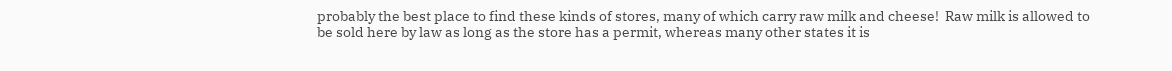probably the best place to find these kinds of stores, many of which carry raw milk and cheese!  Raw milk is allowed to be sold here by law as long as the store has a permit, whereas many other states it is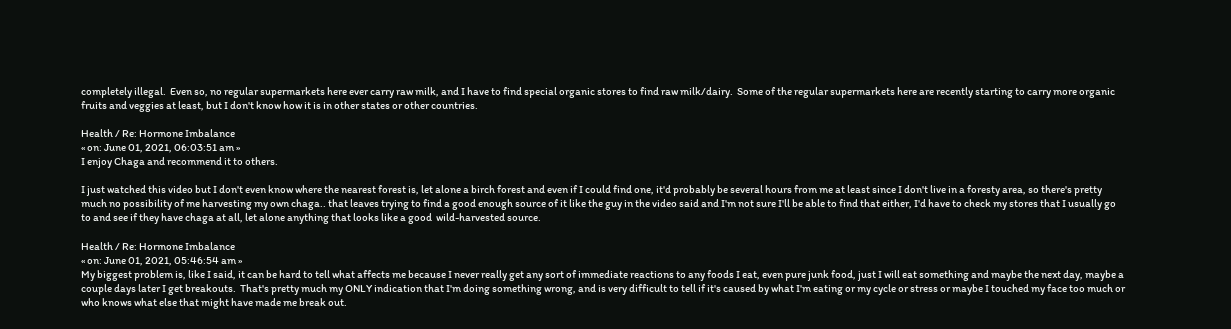completely illegal.  Even so, no regular supermarkets here ever carry raw milk, and I have to find special organic stores to find raw milk/dairy.  Some of the regular supermarkets here are recently starting to carry more organic fruits and veggies at least, but I don't know how it is in other states or other countries.

Health / Re: Hormone Imbalance
« on: June 01, 2021, 06:03:51 am »
I enjoy Chaga and recommend it to others.

I just watched this video but I don't even know where the nearest forest is, let alone a birch forest and even if I could find one, it'd probably be several hours from me at least since I don't live in a foresty area, so there's pretty much no possibility of me harvesting my own chaga.. that leaves trying to find a good enough source of it like the guy in the video said and I'm not sure I'll be able to find that either, I'd have to check my stores that I usually go to and see if they have chaga at all, let alone anything that looks like a good  wild-harvested source.

Health / Re: Hormone Imbalance
« on: June 01, 2021, 05:46:54 am »
My biggest problem is, like I said, it can be hard to tell what affects me because I never really get any sort of immediate reactions to any foods I eat, even pure junk food, just I will eat something and maybe the next day, maybe a couple days later I get breakouts.  That's pretty much my ONLY indication that I'm doing something wrong, and is very difficult to tell if it's caused by what I'm eating or my cycle or stress or maybe I touched my face too much or who knows what else that might have made me break out.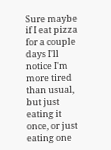Sure maybe if I eat pizza for a couple days I'll notice I'm more tired than usual, but just eating it once, or just eating one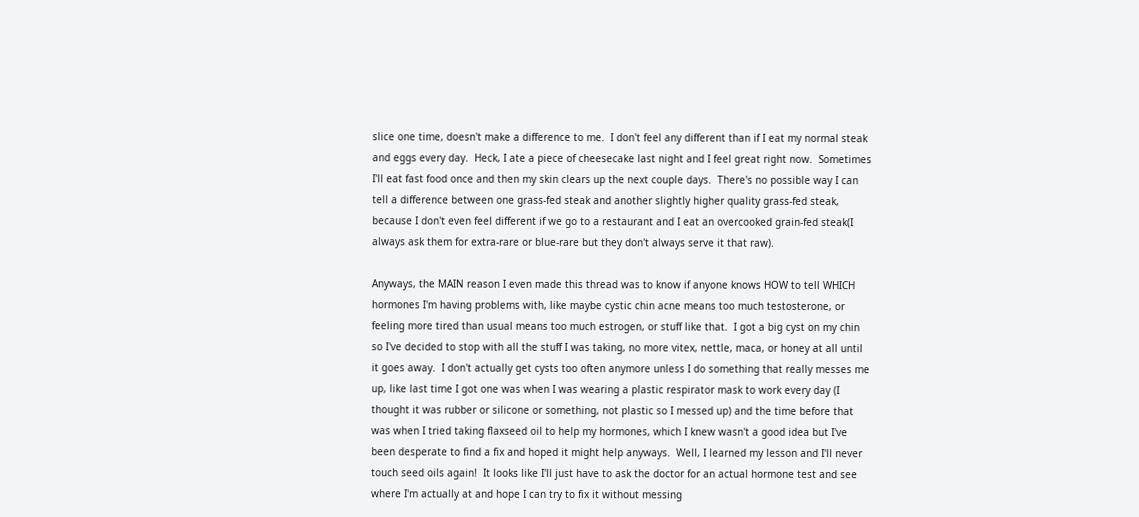slice one time, doesn't make a difference to me.  I don't feel any different than if I eat my normal steak and eggs every day.  Heck, I ate a piece of cheesecake last night and I feel great right now.  Sometimes I'll eat fast food once and then my skin clears up the next couple days.  There's no possible way I can tell a difference between one grass-fed steak and another slightly higher quality grass-fed steak, because I don't even feel different if we go to a restaurant and I eat an overcooked grain-fed steak(I always ask them for extra-rare or blue-rare but they don't always serve it that raw).

Anyways, the MAIN reason I even made this thread was to know if anyone knows HOW to tell WHICH hormones I'm having problems with, like maybe cystic chin acne means too much testosterone, or feeling more tired than usual means too much estrogen, or stuff like that.  I got a big cyst on my chin so I've decided to stop with all the stuff I was taking, no more vitex, nettle, maca, or honey at all until it goes away.  I don't actually get cysts too often anymore unless I do something that really messes me up, like last time I got one was when I was wearing a plastic respirator mask to work every day (I thought it was rubber or silicone or something, not plastic so I messed up) and the time before that was when I tried taking flaxseed oil to help my hormones, which I knew wasn't a good idea but I've been desperate to find a fix and hoped it might help anyways.  Well, I learned my lesson and I'll never touch seed oils again!  It looks like I'll just have to ask the doctor for an actual hormone test and see where I'm actually at and hope I can try to fix it without messing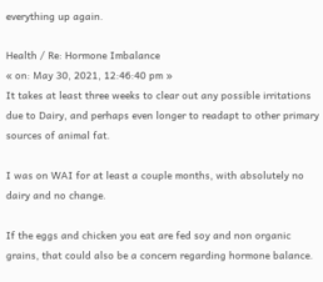everything up again.

Health / Re: Hormone Imbalance
« on: May 30, 2021, 12:46:40 pm »
It takes at least three weeks to clear out any possible irritations due to Dairy, and perhaps even longer to readapt to other primary sources of animal fat.

I was on WAI for at least a couple months, with absolutely no dairy and no change.

If the eggs and chicken you eat are fed soy and non organic grains, that could also be a concern regarding hormone balance.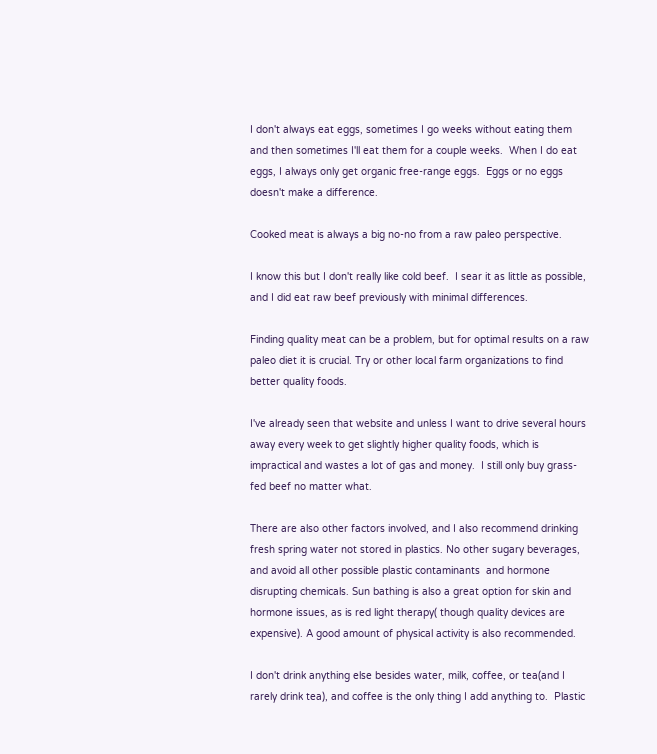I don't always eat eggs, sometimes I go weeks without eating them and then sometimes I'll eat them for a couple weeks.  When I do eat eggs, I always only get organic free-range eggs.  Eggs or no eggs doesn't make a difference.

Cooked meat is always a big no-no from a raw paleo perspective.

I know this but I don't really like cold beef.  I sear it as little as possible, and I did eat raw beef previously with minimal differences.

Finding quality meat can be a problem, but for optimal results on a raw paleo diet it is crucial. Try or other local farm organizations to find better quality foods.

I've already seen that website and unless I want to drive several hours away every week to get slightly higher quality foods, which is impractical and wastes a lot of gas and money.  I still only buy grass-fed beef no matter what.

There are also other factors involved, and I also recommend drinking fresh spring water not stored in plastics. No other sugary beverages, and avoid all other possible plastic contaminants  and hormone disrupting chemicals. Sun bathing is also a great option for skin and hormone issues, as is red light therapy( though quality devices are expensive). A good amount of physical activity is also recommended.

I don't drink anything else besides water, milk, coffee, or tea(and I rarely drink tea), and coffee is the only thing I add anything to.  Plastic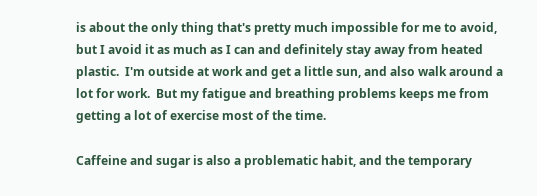is about the only thing that's pretty much impossible for me to avoid, but I avoid it as much as I can and definitely stay away from heated plastic.  I'm outside at work and get a little sun, and also walk around a lot for work.  But my fatigue and breathing problems keeps me from getting a lot of exercise most of the time.

Caffeine and sugar is also a problematic habit, and the temporary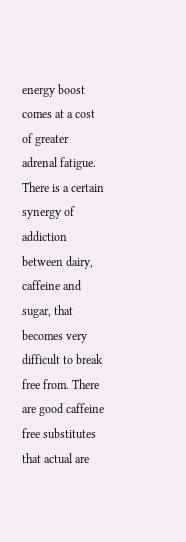energy boost comes at a cost of greater adrenal fatigue. There is a certain synergy of addiction between dairy, caffeine and sugar, that becomes very difficult to break free from. There are good caffeine free substitutes that actual are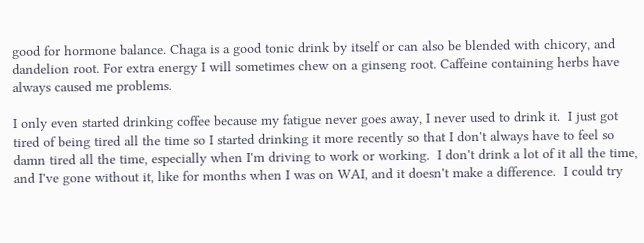good for hormone balance. Chaga is a good tonic drink by itself or can also be blended with chicory, and dandelion root. For extra energy I will sometimes chew on a ginseng root. Caffeine containing herbs have always caused me problems.

I only even started drinking coffee because my fatigue never goes away, I never used to drink it.  I just got tired of being tired all the time so I started drinking it more recently so that I don't always have to feel so damn tired all the time, especially when I'm driving to work or working.  I don't drink a lot of it all the time, and I've gone without it, like for months when I was on WAI, and it doesn't make a difference.  I could try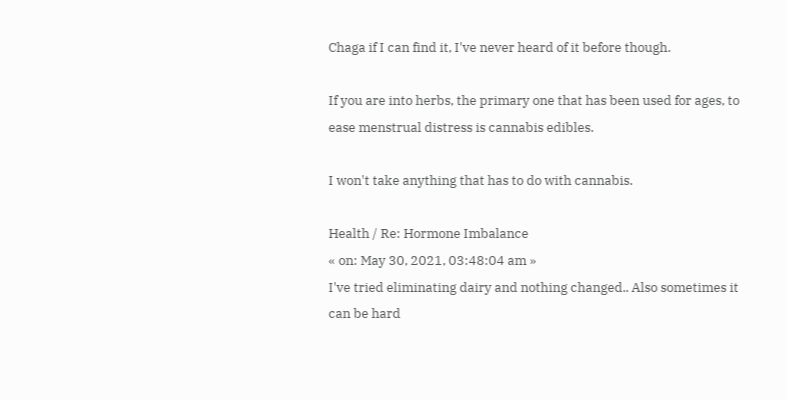Chaga if I can find it, I've never heard of it before though.

If you are into herbs, the primary one that has been used for ages, to ease menstrual distress is cannabis edibles.

I won't take anything that has to do with cannabis.

Health / Re: Hormone Imbalance
« on: May 30, 2021, 03:48:04 am »
I've tried eliminating dairy and nothing changed.. Also sometimes it can be hard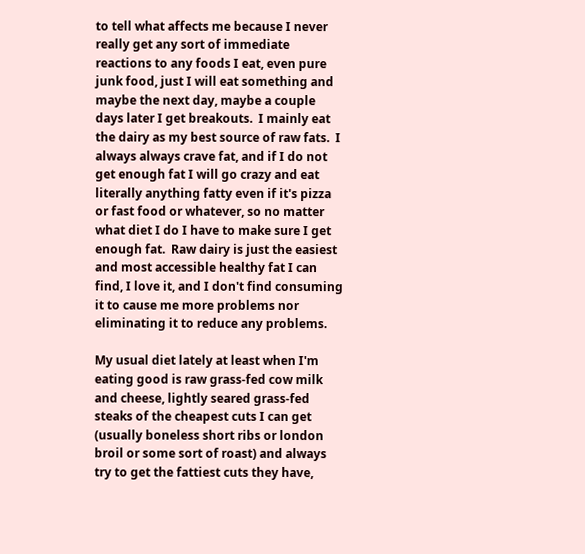to tell what affects me because I never really get any sort of immediate reactions to any foods I eat, even pure junk food, just I will eat something and maybe the next day, maybe a couple days later I get breakouts.  I mainly eat the dairy as my best source of raw fats.  I always always crave fat, and if I do not get enough fat I will go crazy and eat literally anything fatty even if it's pizza or fast food or whatever, so no matter what diet I do I have to make sure I get enough fat.  Raw dairy is just the easiest and most accessible healthy fat I can find, I love it, and I don't find consuming it to cause me more problems nor eliminating it to reduce any problems.

My usual diet lately at least when I'm eating good is raw grass-fed cow milk and cheese, lightly seared grass-fed steaks of the cheapest cuts I can get (usually boneless short ribs or london broil or some sort of roast) and always try to get the fattiest cuts they have,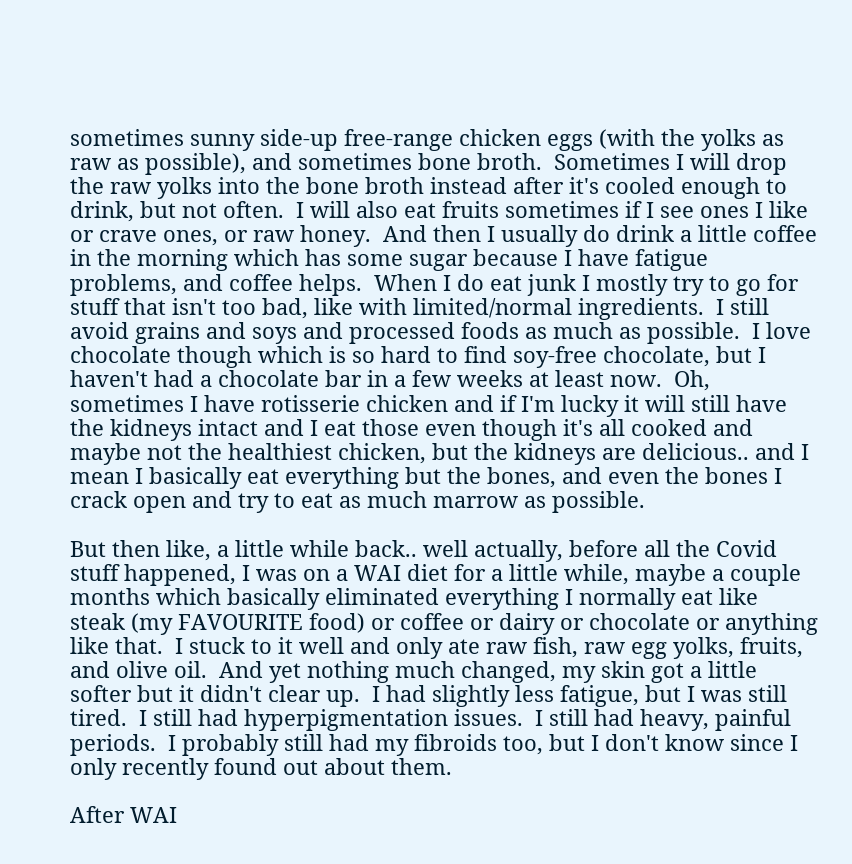sometimes sunny side-up free-range chicken eggs (with the yolks as raw as possible), and sometimes bone broth.  Sometimes I will drop the raw yolks into the bone broth instead after it's cooled enough to drink, but not often.  I will also eat fruits sometimes if I see ones I like or crave ones, or raw honey.  And then I usually do drink a little coffee in the morning which has some sugar because I have fatigue problems, and coffee helps.  When I do eat junk I mostly try to go for stuff that isn't too bad, like with limited/normal ingredients.  I still avoid grains and soys and processed foods as much as possible.  I love chocolate though which is so hard to find soy-free chocolate, but I haven't had a chocolate bar in a few weeks at least now.  Oh, sometimes I have rotisserie chicken and if I'm lucky it will still have the kidneys intact and I eat those even though it's all cooked and maybe not the healthiest chicken, but the kidneys are delicious.. and I mean I basically eat everything but the bones, and even the bones I crack open and try to eat as much marrow as possible.

But then like, a little while back.. well actually, before all the Covid stuff happened, I was on a WAI diet for a little while, maybe a couple months which basically eliminated everything I normally eat like steak (my FAVOURITE food) or coffee or dairy or chocolate or anything like that.  I stuck to it well and only ate raw fish, raw egg yolks, fruits, and olive oil.  And yet nothing much changed, my skin got a little softer but it didn't clear up.  I had slightly less fatigue, but I was still tired.  I still had hyperpigmentation issues.  I still had heavy, painful periods.  I probably still had my fibroids too, but I don't know since I only recently found out about them.

After WAI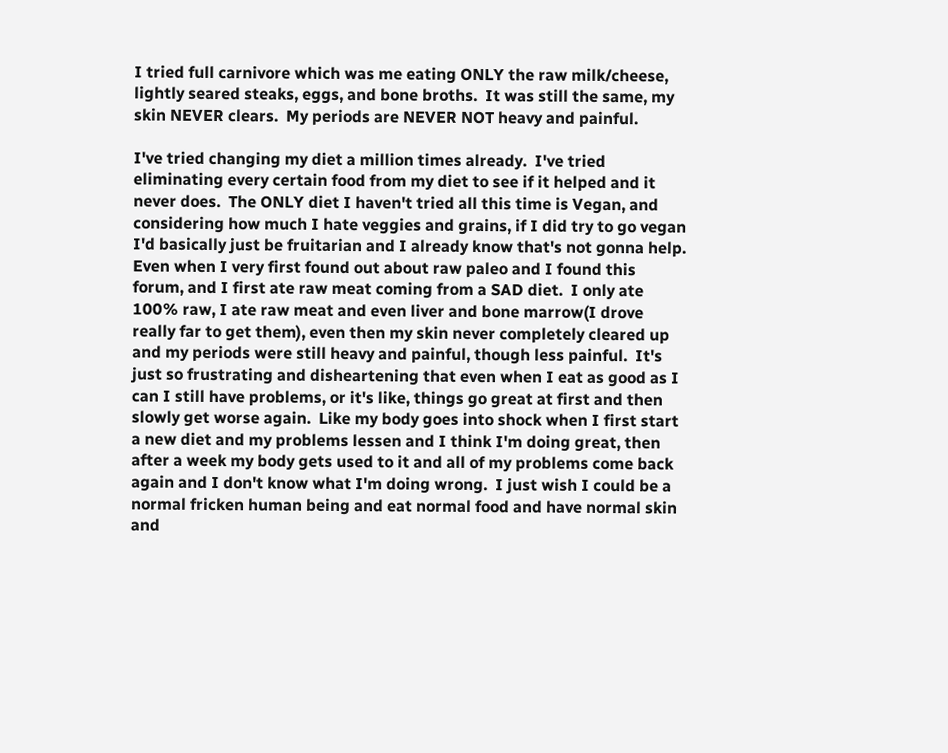I tried full carnivore which was me eating ONLY the raw milk/cheese, lightly seared steaks, eggs, and bone broths.  It was still the same, my skin NEVER clears.  My periods are NEVER NOT heavy and painful.

I've tried changing my diet a million times already.  I've tried eliminating every certain food from my diet to see if it helped and it never does.  The ONLY diet I haven't tried all this time is Vegan, and considering how much I hate veggies and grains, if I did try to go vegan I'd basically just be fruitarian and I already know that's not gonna help.  Even when I very first found out about raw paleo and I found this forum, and I first ate raw meat coming from a SAD diet.  I only ate 100% raw, I ate raw meat and even liver and bone marrow(I drove really far to get them), even then my skin never completely cleared up and my periods were still heavy and painful, though less painful.  It's just so frustrating and disheartening that even when I eat as good as I can I still have problems, or it's like, things go great at first and then slowly get worse again.  Like my body goes into shock when I first start a new diet and my problems lessen and I think I'm doing great, then after a week my body gets used to it and all of my problems come back again and I don't know what I'm doing wrong.  I just wish I could be a normal fricken human being and eat normal food and have normal skin and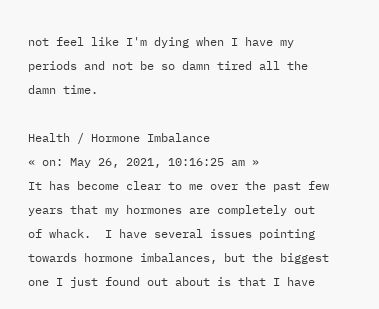not feel like I'm dying when I have my periods and not be so damn tired all the damn time.

Health / Hormone Imbalance
« on: May 26, 2021, 10:16:25 am »
It has become clear to me over the past few years that my hormones are completely out of whack.  I have several issues pointing towards hormone imbalances, but the biggest one I just found out about is that I have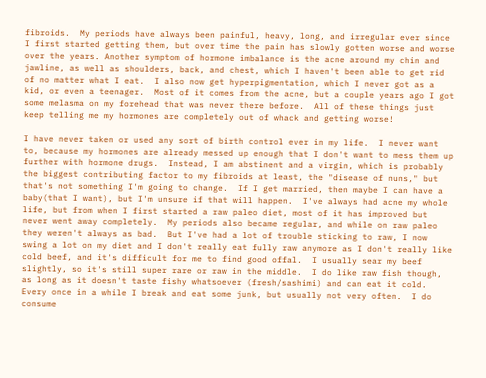fibroids.  My periods have always been painful, heavy, long, and irregular ever since I first started getting them, but over time the pain has slowly gotten worse and worse over the years. Another symptom of hormone imbalance is the acne around my chin and jawline, as well as shoulders, back, and chest, which I haven't been able to get rid of no matter what I eat.  I also now get hyperpigmentation, which I never got as a kid, or even a teenager.  Most of it comes from the acne, but a couple years ago I got some melasma on my forehead that was never there before.  All of these things just keep telling me my hormones are completely out of whack and getting worse!

I have never taken or used any sort of birth control ever in my life.  I never want to, because my hormones are already messed up enough that I don't want to mess them up further with hormone drugs.  Instead, I am abstinent and a virgin, which is probably the biggest contributing factor to my fibroids at least, the "disease of nuns," but that's not something I'm going to change.  If I get married, then maybe I can have a baby(that I want), but I'm unsure if that will happen.  I've always had acne my whole life, but from when I first started a raw paleo diet, most of it has improved but never went away completely.  My periods also became regular, and while on raw paleo they weren't always as bad.  But I've had a lot of trouble sticking to raw, I now swing a lot on my diet and I don't really eat fully raw anymore as I don't really like cold beef, and it's difficult for me to find good offal.  I usually sear my beef slightly, so it's still super rare or raw in the middle.  I do like raw fish though, as long as it doesn't taste fishy whatsoever (fresh/sashimi) and can eat it cold.  Every once in a while I break and eat some junk, but usually not very often.  I do consume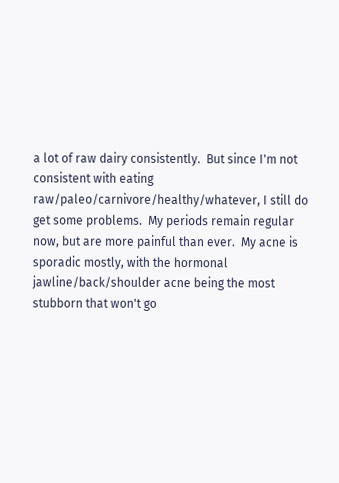a lot of raw dairy consistently.  But since I'm not consistent with eating raw/paleo/carnivore/healthy/whatever, I still do get some problems.  My periods remain regular now, but are more painful than ever.  My acne is sporadic mostly, with the hormonal jawline/back/shoulder acne being the most stubborn that won't go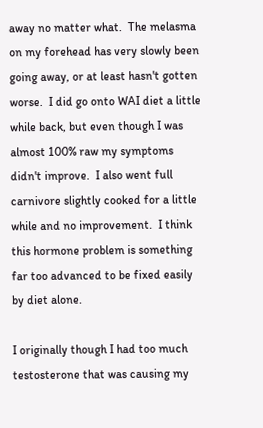away no matter what.  The melasma on my forehead has very slowly been going away, or at least hasn't gotten worse.  I did go onto WAI diet a little while back, but even though I was almost 100% raw my symptoms didn't improve.  I also went full carnivore slightly cooked for a little while and no improvement.  I think this hormone problem is something far too advanced to be fixed easily by diet alone.

I originally though I had too much testosterone that was causing my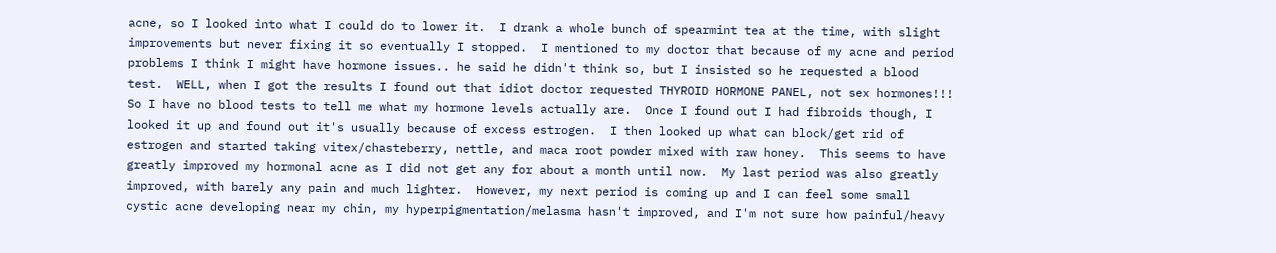acne, so I looked into what I could do to lower it.  I drank a whole bunch of spearmint tea at the time, with slight improvements but never fixing it so eventually I stopped.  I mentioned to my doctor that because of my acne and period problems I think I might have hormone issues.. he said he didn't think so, but I insisted so he requested a blood test.  WELL, when I got the results I found out that idiot doctor requested THYROID HORMONE PANEL, not sex hormones!!!  So I have no blood tests to tell me what my hormone levels actually are.  Once I found out I had fibroids though, I looked it up and found out it's usually because of excess estrogen.  I then looked up what can block/get rid of estrogen and started taking vitex/chasteberry, nettle, and maca root powder mixed with raw honey.  This seems to have greatly improved my hormonal acne as I did not get any for about a month until now.  My last period was also greatly improved, with barely any pain and much lighter.  However, my next period is coming up and I can feel some small cystic acne developing near my chin, my hyperpigmentation/melasma hasn't improved, and I'm not sure how painful/heavy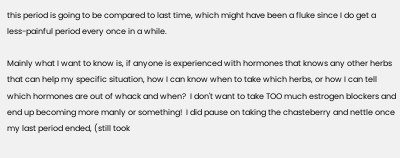this period is going to be compared to last time, which might have been a fluke since I do get a less-painful period every once in a while.

Mainly what I want to know is, if anyone is experienced with hormones that knows any other herbs that can help my specific situation, how I can know when to take which herbs, or how I can tell which hormones are out of whack and when?  I don't want to take TOO much estrogen blockers and end up becoming more manly or something!  I did pause on taking the chasteberry and nettle once my last period ended, (still took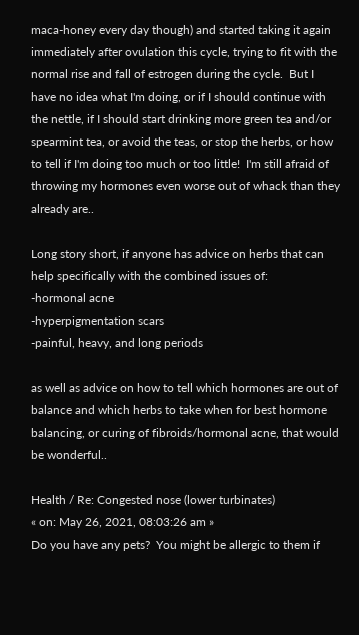maca-honey every day though) and started taking it again immediately after ovulation this cycle, trying to fit with the normal rise and fall of estrogen during the cycle.  But I have no idea what I'm doing, or if I should continue with the nettle, if I should start drinking more green tea and/or spearmint tea, or avoid the teas, or stop the herbs, or how to tell if I'm doing too much or too little!  I'm still afraid of throwing my hormones even worse out of whack than they already are..

Long story short, if anyone has advice on herbs that can help specifically with the combined issues of:
-hormonal acne
-hyperpigmentation scars
-painful, heavy, and long periods

as well as advice on how to tell which hormones are out of balance and which herbs to take when for best hormone balancing, or curing of fibroids/hormonal acne, that would be wonderful..

Health / Re: Congested nose (lower turbinates)
« on: May 26, 2021, 08:03:26 am »
Do you have any pets?  You might be allergic to them if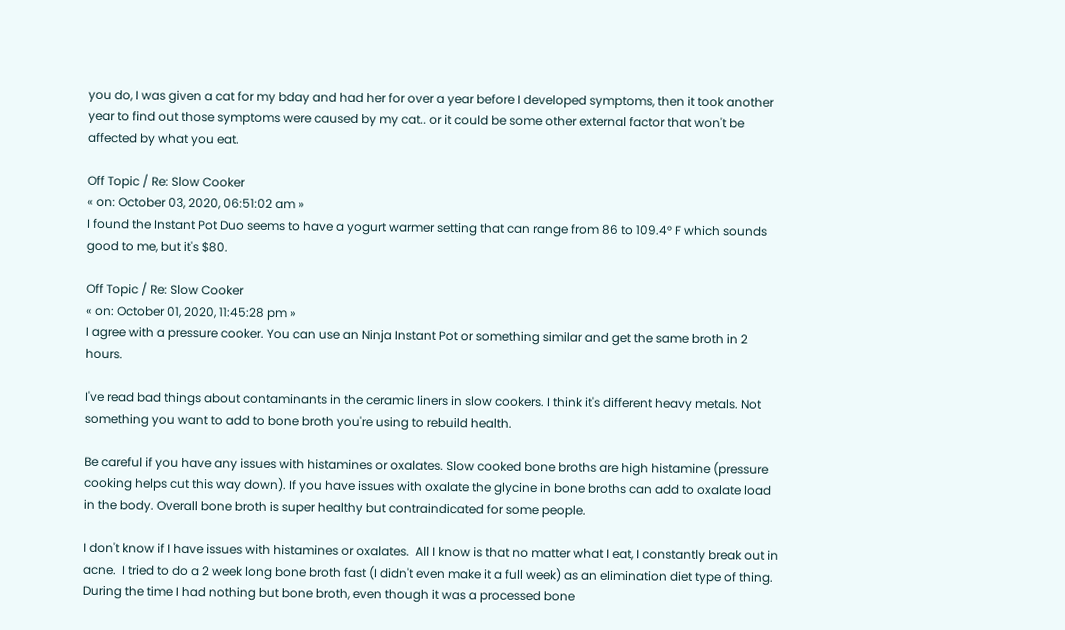you do, I was given a cat for my bday and had her for over a year before I developed symptoms, then it took another year to find out those symptoms were caused by my cat.. or it could be some other external factor that won't be affected by what you eat.

Off Topic / Re: Slow Cooker
« on: October 03, 2020, 06:51:02 am »
I found the Instant Pot Duo seems to have a yogurt warmer setting that can range from 86 to 109.4° F which sounds good to me, but it's $80.

Off Topic / Re: Slow Cooker
« on: October 01, 2020, 11:45:28 pm »
I agree with a pressure cooker. You can use an Ninja Instant Pot or something similar and get the same broth in 2 hours.

I've read bad things about contaminants in the ceramic liners in slow cookers. I think it's different heavy metals. Not something you want to add to bone broth you're using to rebuild health.

Be careful if you have any issues with histamines or oxalates. Slow cooked bone broths are high histamine (pressure cooking helps cut this way down). If you have issues with oxalate the glycine in bone broths can add to oxalate load in the body. Overall bone broth is super healthy but contraindicated for some people.

I don't know if I have issues with histamines or oxalates.  All I know is that no matter what I eat, I constantly break out in acne.  I tried to do a 2 week long bone broth fast (I didn't even make it a full week) as an elimination diet type of thing.  During the time I had nothing but bone broth, even though it was a processed bone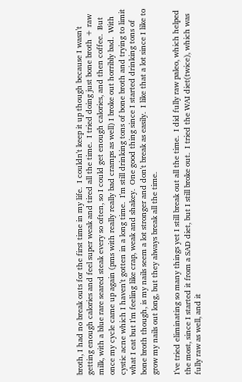broth, I had no break outs for the first time in my life.  I couldn't keep it up though because I wasn't getting enough calories and feel super weak and tired all the time.  I tried doing just bone broth + raw milk, with a blue rare seared steak every so often, so I could get enough calories, and then coffee.  But once my cycle came up again (pms with really really bad cramps as well) I broke out horribly bad.  With cystic acne which I haven't gotten in a long time.  I'm still drinking tons of bone broth and trying to limit what I eat but I'm feeling like crap, weak and shakey.  One good thing since I started drinking tons of bone broth though, is my nails seem a lot stronger and don't break as easily.  I like that a lot since I like to grow my nails out long, but they always break all the time.

I've tried eliminating so many things yet I still break out all the time.  I did fully raw paleo, which helped the most, since I started it from a SAD diet, but I still broke out.  I tried the WAI diet(twice), which was fully raw as well, and it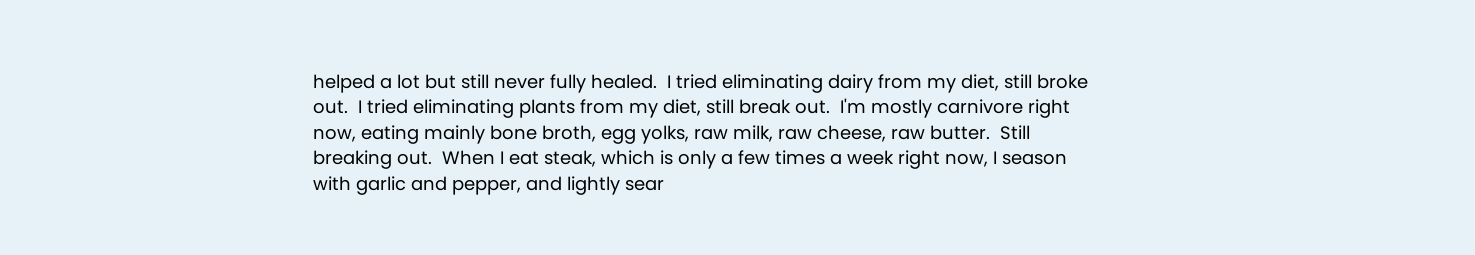helped a lot but still never fully healed.  I tried eliminating dairy from my diet, still broke out.  I tried eliminating plants from my diet, still break out.  I'm mostly carnivore right now, eating mainly bone broth, egg yolks, raw milk, raw cheese, raw butter.  Still breaking out.  When I eat steak, which is only a few times a week right now, I season with garlic and pepper, and lightly sear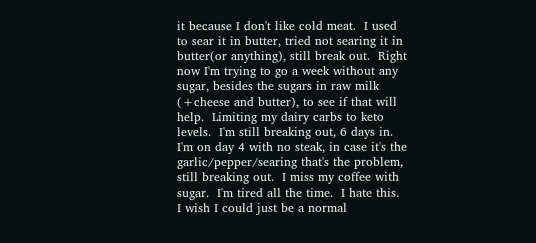it because I don't like cold meat.  I used to sear it in butter, tried not searing it in butter(or anything), still break out.  Right now I'm trying to go a week without any sugar, besides the sugars in raw milk (+cheese and butter), to see if that will help.  Limiting my dairy carbs to keto levels.  I'm still breaking out, 6 days in.  I'm on day 4 with no steak, in case it's the garlic/pepper/searing that's the problem, still breaking out.  I miss my coffee with sugar.  I'm tired all the time.  I hate this.  I wish I could just be a normal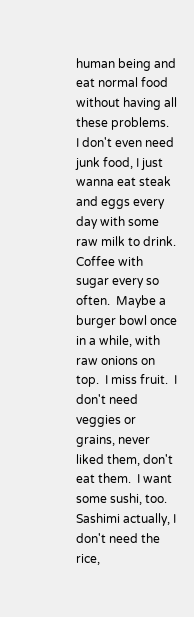human being and eat normal food without having all these problems.  I don't even need junk food, I just wanna eat steak and eggs every day with some raw milk to drink.  Coffee with sugar every so often.  Maybe a burger bowl once in a while, with raw onions on top.  I miss fruit.  I don't need veggies or grains, never liked them, don't eat them.  I want some sushi, too.  Sashimi actually, I don't need the rice,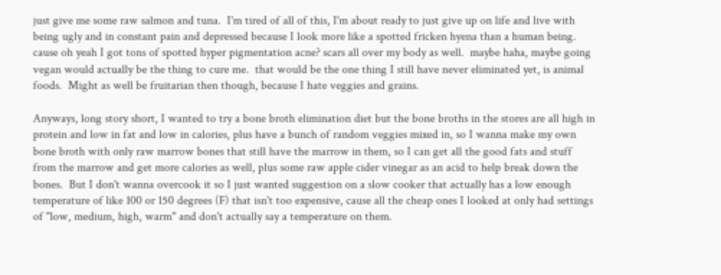just give me some raw salmon and tuna.  I'm tired of all of this, I'm about ready to just give up on life and live with being ugly and in constant pain and depressed because I look more like a spotted fricken hyena than a human being.  cause oh yeah I got tons of spotted hyper pigmentation acne? scars all over my body as well.  maybe haha, maybe going vegan would actually be the thing to cure me.  that would be the one thing I still have never eliminated yet, is animal foods.  Might as well be fruitarian then though, because I hate veggies and grains.

Anyways, long story short, I wanted to try a bone broth elimination diet but the bone broths in the stores are all high in protein and low in fat and low in calories, plus have a bunch of random veggies mixed in, so I wanna make my own bone broth with only raw marrow bones that still have the marrow in them, so I can get all the good fats and stuff from the marrow and get more calories as well, plus some raw apple cider vinegar as an acid to help break down the bones.  But I don't wanna overcook it so I just wanted suggestion on a slow cooker that actually has a low enough temperature of like 100 or 150 degrees (F) that isn't too expensive, cause all the cheap ones I looked at only had settings of "low, medium, high, warm" and don't actually say a temperature on them.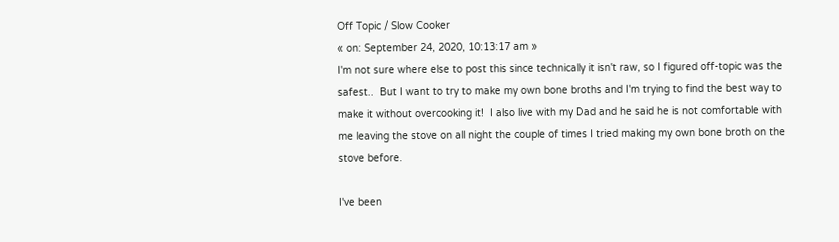Off Topic / Slow Cooker
« on: September 24, 2020, 10:13:17 am »
I'm not sure where else to post this since technically it isn't raw, so I figured off-topic was the safest..  But I want to try to make my own bone broths and I'm trying to find the best way to make it without overcooking it!  I also live with my Dad and he said he is not comfortable with me leaving the stove on all night the couple of times I tried making my own bone broth on the stove before.

I've been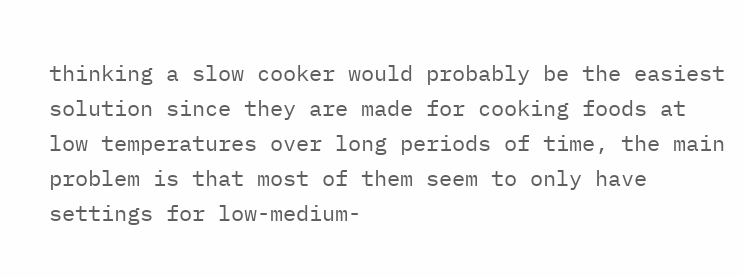thinking a slow cooker would probably be the easiest solution since they are made for cooking foods at low temperatures over long periods of time, the main problem is that most of them seem to only have settings for low-medium-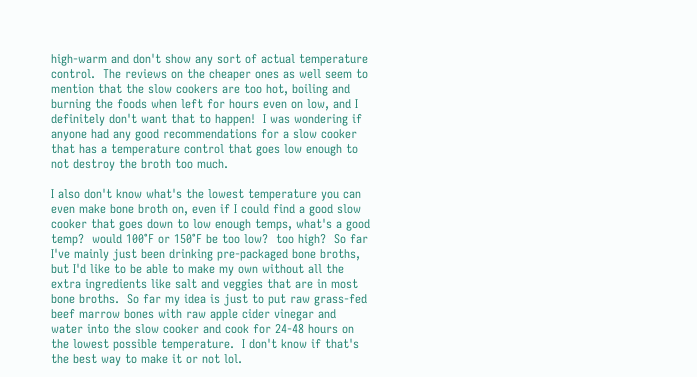high-warm and don't show any sort of actual temperature control.  The reviews on the cheaper ones as well seem to mention that the slow cookers are too hot, boiling and burning the foods when left for hours even on low, and I definitely don't want that to happen!  I was wondering if anyone had any good recommendations for a slow cooker that has a temperature control that goes low enough to not destroy the broth too much.

I also don't know what's the lowest temperature you can even make bone broth on, even if I could find a good slow cooker that goes down to low enough temps, what's a good temp?  would 100°F or 150°F be too low?  too high?  So far I've mainly just been drinking pre-packaged bone broths, but I'd like to be able to make my own without all the extra ingredients like salt and veggies that are in most bone broths.  So far my idea is just to put raw grass-fed beef marrow bones with raw apple cider vinegar and water into the slow cooker and cook for 24-48 hours on the lowest possible temperature.  I don't know if that's the best way to make it or not lol.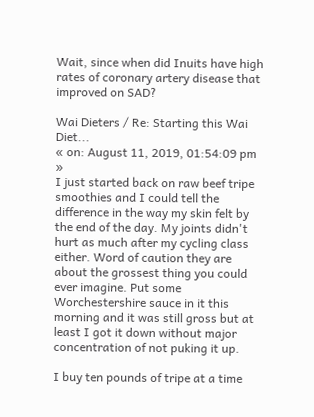Wait, since when did Inuits have high rates of coronary artery disease that improved on SAD?

Wai Dieters / Re: Starting this Wai Diet...
« on: August 11, 2019, 01:54:09 pm »
I just started back on raw beef tripe smoothies and I could tell the difference in the way my skin felt by the end of the day. My joints didn't hurt as much after my cycling class either. Word of caution they are about the grossest thing you could ever imagine. Put some Worchestershire sauce in it this morning and it was still gross but at least I got it down without major concentration of not puking it up.

I buy ten pounds of tripe at a time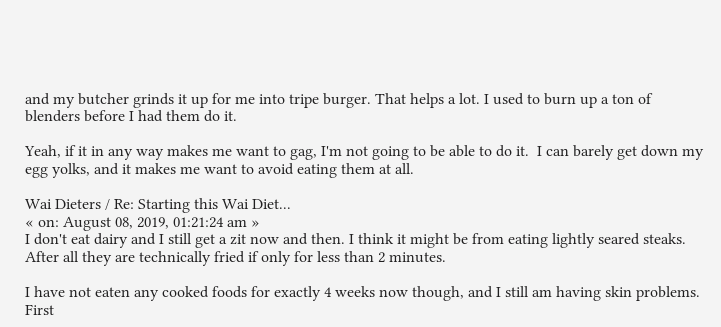and my butcher grinds it up for me into tripe burger. That helps a lot. I used to burn up a ton of blenders before I had them do it.

Yeah, if it in any way makes me want to gag, I'm not going to be able to do it.  I can barely get down my egg yolks, and it makes me want to avoid eating them at all.

Wai Dieters / Re: Starting this Wai Diet...
« on: August 08, 2019, 01:21:24 am »
I don't eat dairy and I still get a zit now and then. I think it might be from eating lightly seared steaks. After all they are technically fried if only for less than 2 minutes.

I have not eaten any cooked foods for exactly 4 weeks now though, and I still am having skin problems.  First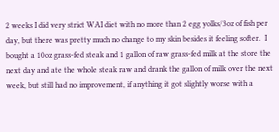2 weeks I did very strict WAI diet with no more than 2 egg yolks/3oz of fish per day, but there was pretty much no change to my skin besides it feeling softer.  I bought a 10oz grass-fed steak and 1 gallon of raw grass-fed milk at the store the next day and ate the whole steak raw and drank the gallon of milk over the next week, but still had no improvement, if anything it got slightly worse with a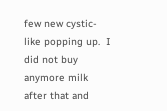few new cystic-like popping up.  I did not buy anymore milk after that and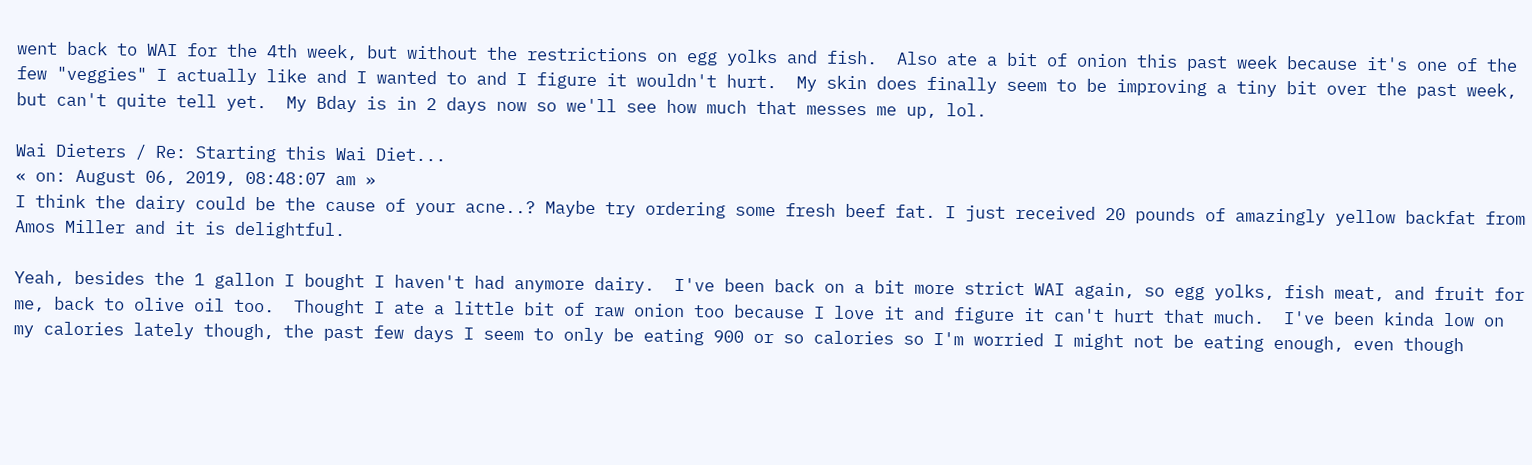went back to WAI for the 4th week, but without the restrictions on egg yolks and fish.  Also ate a bit of onion this past week because it's one of the few "veggies" I actually like and I wanted to and I figure it wouldn't hurt.  My skin does finally seem to be improving a tiny bit over the past week, but can't quite tell yet.  My Bday is in 2 days now so we'll see how much that messes me up, lol.

Wai Dieters / Re: Starting this Wai Diet...
« on: August 06, 2019, 08:48:07 am »
I think the dairy could be the cause of your acne..? Maybe try ordering some fresh beef fat. I just received 20 pounds of amazingly yellow backfat from Amos Miller and it is delightful.

Yeah, besides the 1 gallon I bought I haven't had anymore dairy.  I've been back on a bit more strict WAI again, so egg yolks, fish meat, and fruit for me, back to olive oil too.  Thought I ate a little bit of raw onion too because I love it and figure it can't hurt that much.  I've been kinda low on my calories lately though, the past few days I seem to only be eating 900 or so calories so I'm worried I might not be eating enough, even though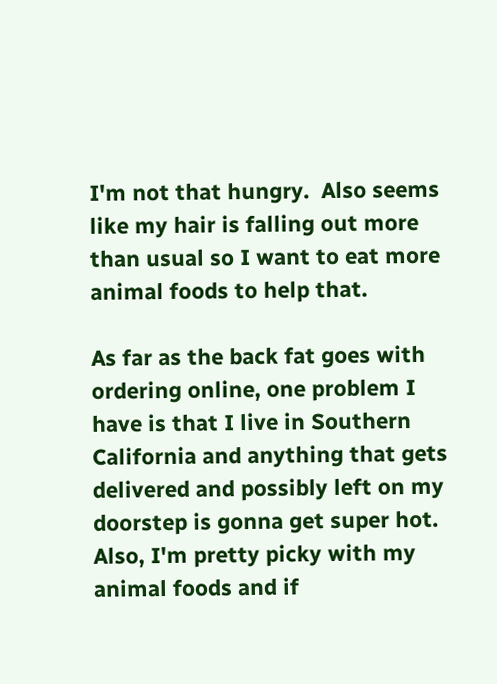I'm not that hungry.  Also seems like my hair is falling out more than usual so I want to eat more animal foods to help that.

As far as the back fat goes with ordering online, one problem I have is that I live in Southern California and anything that gets delivered and possibly left on my doorstep is gonna get super hot.  Also, I'm pretty picky with my animal foods and if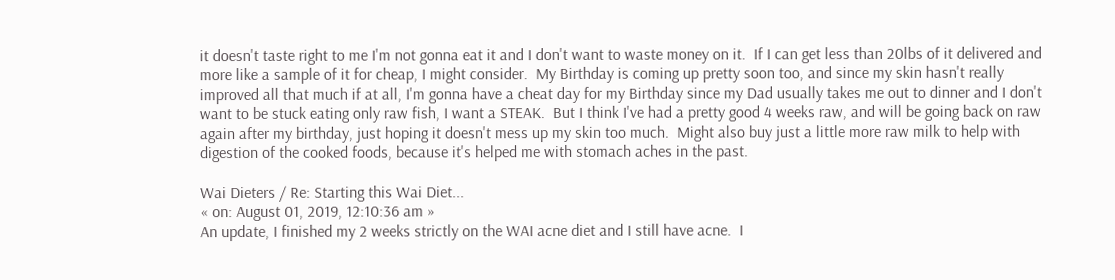it doesn't taste right to me I'm not gonna eat it and I don't want to waste money on it.  If I can get less than 20lbs of it delivered and more like a sample of it for cheap, I might consider.  My Birthday is coming up pretty soon too, and since my skin hasn't really improved all that much if at all, I'm gonna have a cheat day for my Birthday since my Dad usually takes me out to dinner and I don't want to be stuck eating only raw fish, I want a STEAK.  But I think I've had a pretty good 4 weeks raw, and will be going back on raw again after my birthday, just hoping it doesn't mess up my skin too much.  Might also buy just a little more raw milk to help with digestion of the cooked foods, because it's helped me with stomach aches in the past.

Wai Dieters / Re: Starting this Wai Diet...
« on: August 01, 2019, 12:10:36 am »
An update, I finished my 2 weeks strictly on the WAI acne diet and I still have acne.  I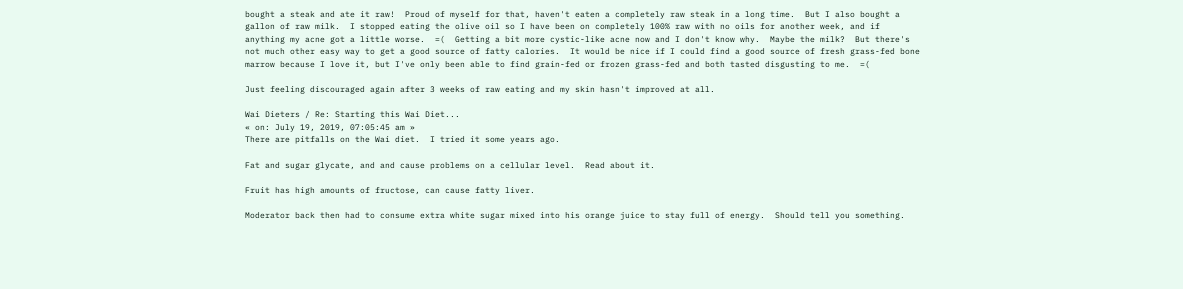bought a steak and ate it raw!  Proud of myself for that, haven't eaten a completely raw steak in a long time.  But I also bought a gallon of raw milk.  I stopped eating the olive oil so I have been on completely 100% raw with no oils for another week, and if anything my acne got a little worse.  =(  Getting a bit more cystic-like acne now and I don't know why.  Maybe the milk?  But there's not much other easy way to get a good source of fatty calories.  It would be nice if I could find a good source of fresh grass-fed bone marrow because I love it, but I've only been able to find grain-fed or frozen grass-fed and both tasted disgusting to me.  =(

Just feeling discouraged again after 3 weeks of raw eating and my skin hasn't improved at all.

Wai Dieters / Re: Starting this Wai Diet...
« on: July 19, 2019, 07:05:45 am »
There are pitfalls on the Wai diet.  I tried it some years ago.

Fat and sugar glycate, and and cause problems on a cellular level.  Read about it.

Fruit has high amounts of fructose, can cause fatty liver.

Moderator back then had to consume extra white sugar mixed into his orange juice to stay full of energy.  Should tell you something.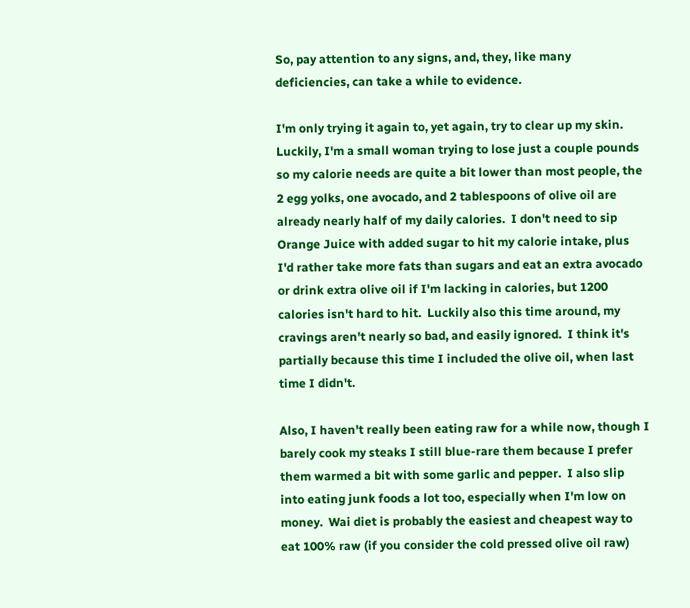So, pay attention to any signs, and, they, like many deficiencies, can take a while to evidence.

I'm only trying it again to, yet again, try to clear up my skin.  Luckily, I'm a small woman trying to lose just a couple pounds so my calorie needs are quite a bit lower than most people, the 2 egg yolks, one avocado, and 2 tablespoons of olive oil are already nearly half of my daily calories.  I don't need to sip Orange Juice with added sugar to hit my calorie intake, plus I'd rather take more fats than sugars and eat an extra avocado or drink extra olive oil if I'm lacking in calories, but 1200 calories isn't hard to hit.  Luckily also this time around, my cravings aren't nearly so bad, and easily ignored.  I think it's partially because this time I included the olive oil, when last time I didn't.

Also, I haven't really been eating raw for a while now, though I barely cook my steaks I still blue-rare them because I prefer them warmed a bit with some garlic and pepper.  I also slip into eating junk foods a lot too, especially when I'm low on money.  Wai diet is probably the easiest and cheapest way to eat 100% raw (if you consider the cold pressed olive oil raw)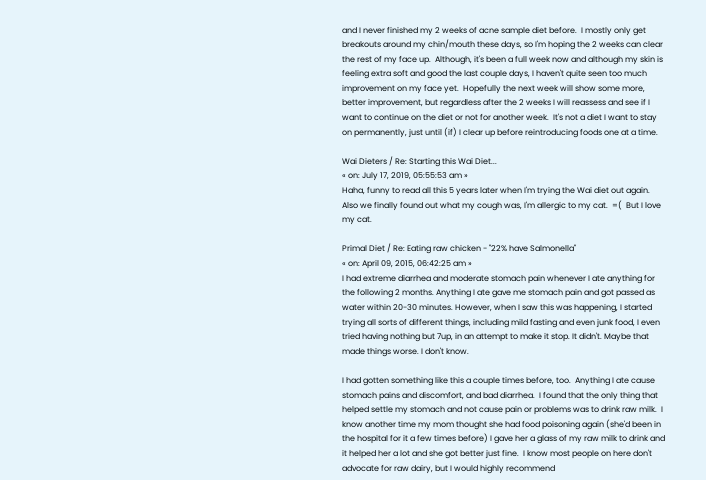and I never finished my 2 weeks of acne sample diet before.  I mostly only get breakouts around my chin/mouth these days, so I'm hoping the 2 weeks can clear the rest of my face up.  Although, it's been a full week now and although my skin is feeling extra soft and good the last couple days, I haven't quite seen too much improvement on my face yet.  Hopefully the next week will show some more, better improvement, but regardless after the 2 weeks I will reassess and see if I want to continue on the diet or not for another week.  It's not a diet I want to stay on permanently, just until (if) I clear up before reintroducing foods one at a time.

Wai Dieters / Re: Starting this Wai Diet...
« on: July 17, 2019, 05:55:53 am »
Haha, funny to read all this 5 years later when I'm trying the Wai diet out again.  Also we finally found out what my cough was, I'm allergic to my cat.  =(  But I love my cat.

Primal Diet / Re: Eating raw chicken - "22% have Salmonella"
« on: April 09, 2015, 06:42:25 am »
I had extreme diarrhea and moderate stomach pain whenever I ate anything for the following 2 months. Anything I ate gave me stomach pain and got passed as water within 20-30 minutes. However, when I saw this was happening, I started trying all sorts of different things, including mild fasting and even junk food, I even tried having nothing but 7up, in an attempt to make it stop. It didn't. Maybe that made things worse. I don't know.

I had gotten something like this a couple times before, too.  Anything I ate cause stomach pains and discomfort, and bad diarrhea.  I found that the only thing that helped settle my stomach and not cause pain or problems was to drink raw milk.  I know another time my mom thought she had food poisoning again (she'd been in the hospital for it a few times before) I gave her a glass of my raw milk to drink and it helped her a lot and she got better just fine.  I know most people on here don't advocate for raw dairy, but I would highly recommend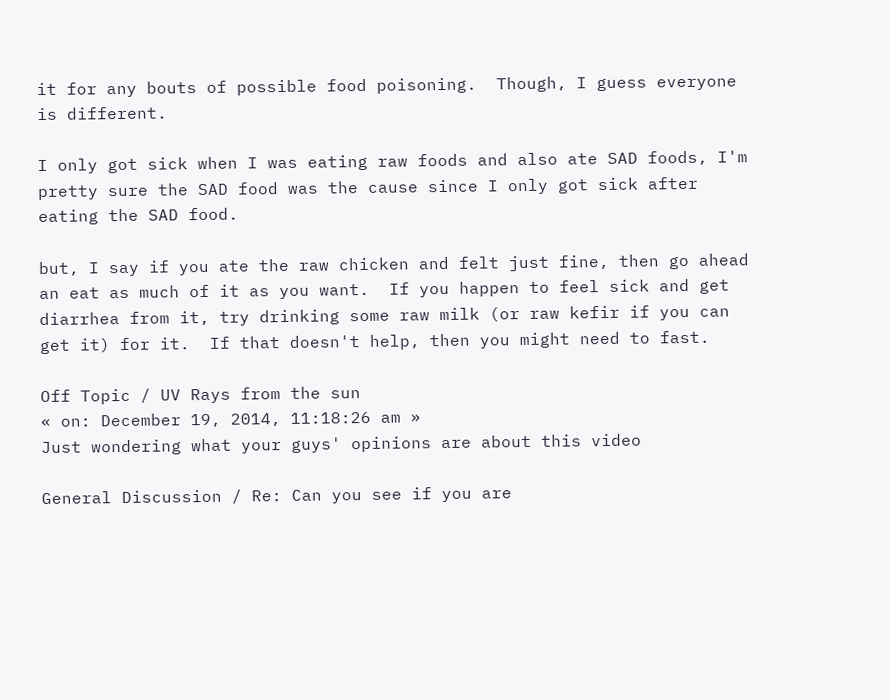it for any bouts of possible food poisoning.  Though, I guess everyone is different.

I only got sick when I was eating raw foods and also ate SAD foods, I'm pretty sure the SAD food was the cause since I only got sick after eating the SAD food.

but, I say if you ate the raw chicken and felt just fine, then go ahead an eat as much of it as you want.  If you happen to feel sick and get diarrhea from it, try drinking some raw milk (or raw kefir if you can get it) for it.  If that doesn't help, then you might need to fast.

Off Topic / UV Rays from the sun
« on: December 19, 2014, 11:18:26 am »
Just wondering what your guys' opinions are about this video

General Discussion / Re: Can you see if you are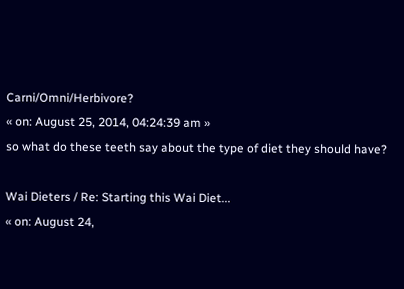Carni/Omni/Herbivore?
« on: August 25, 2014, 04:24:39 am »
so what do these teeth say about the type of diet they should have?

Wai Dieters / Re: Starting this Wai Diet...
« on: August 24,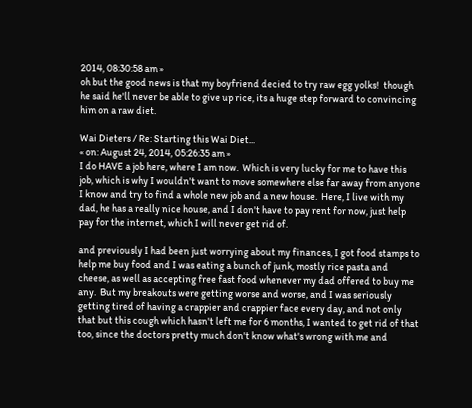2014, 08:30:58 am »
oh but the good news is that my boyfriend decied to try raw egg yolks!  though he said he'll never be able to give up rice, its a huge step forward to convincing him on a raw diet.

Wai Dieters / Re: Starting this Wai Diet...
« on: August 24, 2014, 05:26:35 am »
I do HAVE a job here, where I am now.  Which is very lucky for me to have this job, which is why I wouldn't want to move somewhere else far away from anyone I know and try to find a whole new job and a new house.  Here, I live with my dad, he has a really nice house, and I don't have to pay rent for now, just help pay for the internet, which I will never get rid of.

and previously I had been just worrying about my finances, I got food stamps to help me buy food and I was eating a bunch of junk, mostly rice pasta and cheese, as well as accepting free fast food whenever my dad offered to buy me any.  But my breakouts were getting worse and worse, and I was seriously getting tired of having a crappier and crappier face every day, and not only that but this cough which hasn't left me for 6 months, I wanted to get rid of that too, since the doctors pretty much don't know what's wrong with me and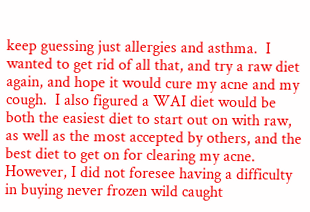keep guessing just allergies and asthma.  I wanted to get rid of all that, and try a raw diet again, and hope it would cure my acne and my cough.  I also figured a WAI diet would be both the easiest diet to start out on with raw, as well as the most accepted by others, and the best diet to get on for clearing my acne.  However, I did not foresee having a difficulty in buying never frozen wild caught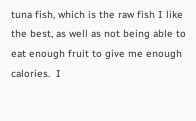tuna fish, which is the raw fish I like the best, as well as not being able to eat enough fruit to give me enough calories.  I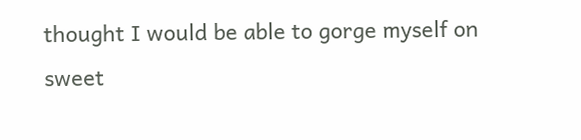thought I would be able to gorge myself on sweet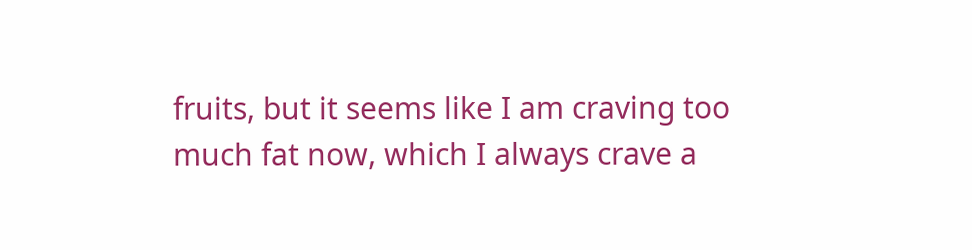fruits, but it seems like I am craving too much fat now, which I always crave a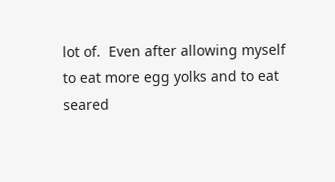lot of.  Even after allowing myself to eat more egg yolks and to eat seared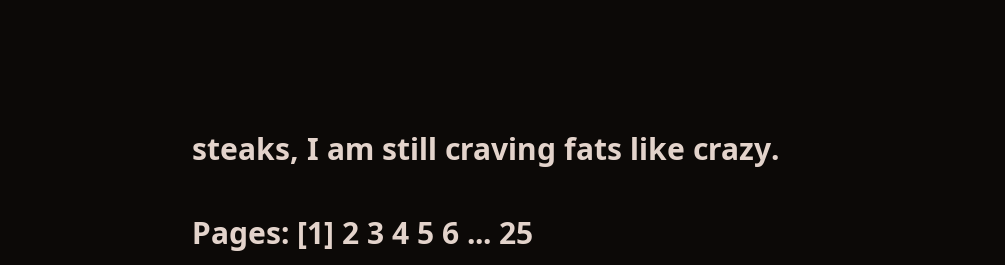steaks, I am still craving fats like crazy.

Pages: [1] 2 3 4 5 6 ... 25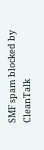SMF spam blocked by CleanTalk